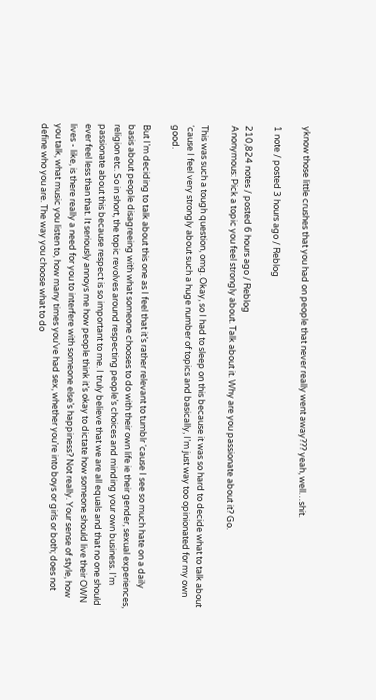yknow those little crushes that you had on people that never really went away??? yeah, well…shit.

1 note / posted 3 hours ago / Reblog

210,824 notes / posted 6 hours ago / Reblog
Anonymous: Pick a topic you feel strongly about. Talk about it. Why are you passionate about it? Go.

This was such a tough question, omg. Okay, so I had to sleep on this because it was so hard to decide what to talk about ‘cause I feel very strongly about such a huge number of topics and basically, I’m just way too opinionated for my own good.

But I’m deciding to talk about this one as I feel that it’s rather relevant to tumblr ‘cause I see so much hate on a daily basis about people disagreeing with what someone chooses to do with their own life ie their gender, sexual experiences, religion etc. So in short, the topic revolves around respecting people’s choices and minding your own business. I’m passionate about this because respect is so important to me. I truly believe that we are all equals and that no one should ever feel less than that. It seriously annoys me how people think it’s okay to dictate how someone should live their OWN lives - like, is there really a need for you to interfere with someone else’s happiness? Not really. Your sense of style, how you talk, what music you listen to, how many times you’ve had sex, whether you’re into boys or girls or both; does not define who you are. The way you choose what to do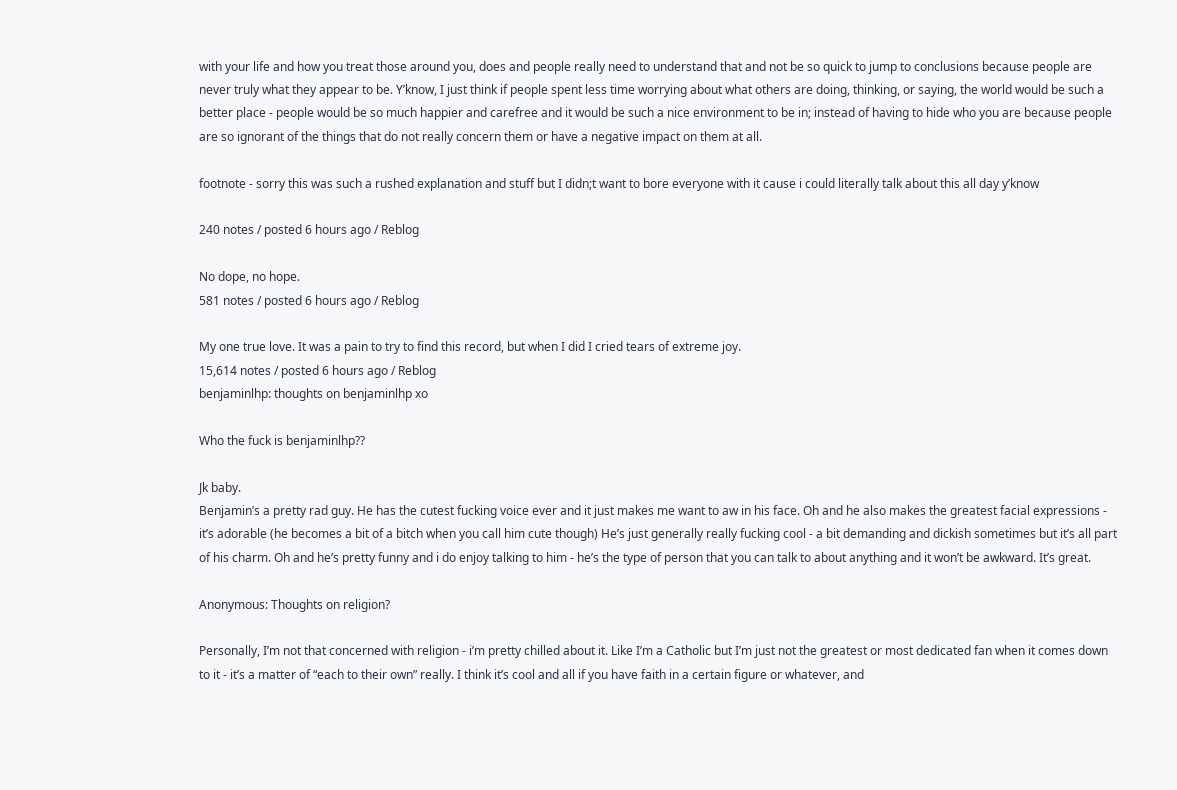with your life and how you treat those around you, does and people really need to understand that and not be so quick to jump to conclusions because people are never truly what they appear to be. Y’know, I just think if people spent less time worrying about what others are doing, thinking, or saying, the world would be such a better place - people would be so much happier and carefree and it would be such a nice environment to be in; instead of having to hide who you are because people are so ignorant of the things that do not really concern them or have a negative impact on them at all.

footnote - sorry this was such a rushed explanation and stuff but I didn;t want to bore everyone with it cause i could literally talk about this all day y’know

240 notes / posted 6 hours ago / Reblog

No dope, no hope.
581 notes / posted 6 hours ago / Reblog

My one true love. It was a pain to try to find this record, but when I did I cried tears of extreme joy.
15,614 notes / posted 6 hours ago / Reblog
benjaminlhp: thoughts on benjaminlhp xo

Who the fuck is benjaminlhp??

Jk baby.
Benjamin’s a pretty rad guy. He has the cutest fucking voice ever and it just makes me want to aw in his face. Oh and he also makes the greatest facial expressions - it’s adorable (he becomes a bit of a bitch when you call him cute though) He’s just generally really fucking cool - a bit demanding and dickish sometimes but it’s all part of his charm. Oh and he’s pretty funny and i do enjoy talking to him - he’s the type of person that you can talk to about anything and it won’t be awkward. It’s great.

Anonymous: Thoughts on religion?

Personally, I’m not that concerned with religion - i’m pretty chilled about it. Like I’m a Catholic but I’m just not the greatest or most dedicated fan when it comes down to it - it’s a matter of “each to their own” really. I think it’s cool and all if you have faith in a certain figure or whatever, and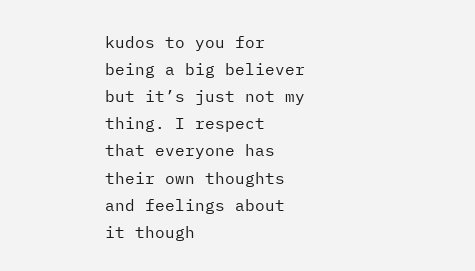kudos to you for being a big believer but it’s just not my thing. I respect that everyone has their own thoughts and feelings about it though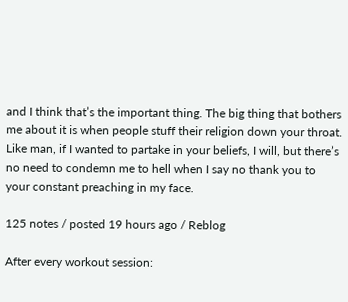and I think that’s the important thing. The big thing that bothers me about it is when people stuff their religion down your throat. Like man, if I wanted to partake in your beliefs, I will, but there’s no need to condemn me to hell when I say no thank you to your constant preaching in my face.

125 notes / posted 19 hours ago / Reblog

After every workout session: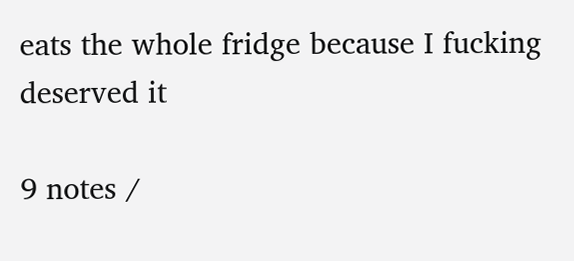eats the whole fridge because I fucking deserved it

9 notes /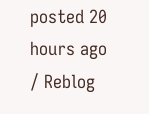posted 20 hours ago / Reblog